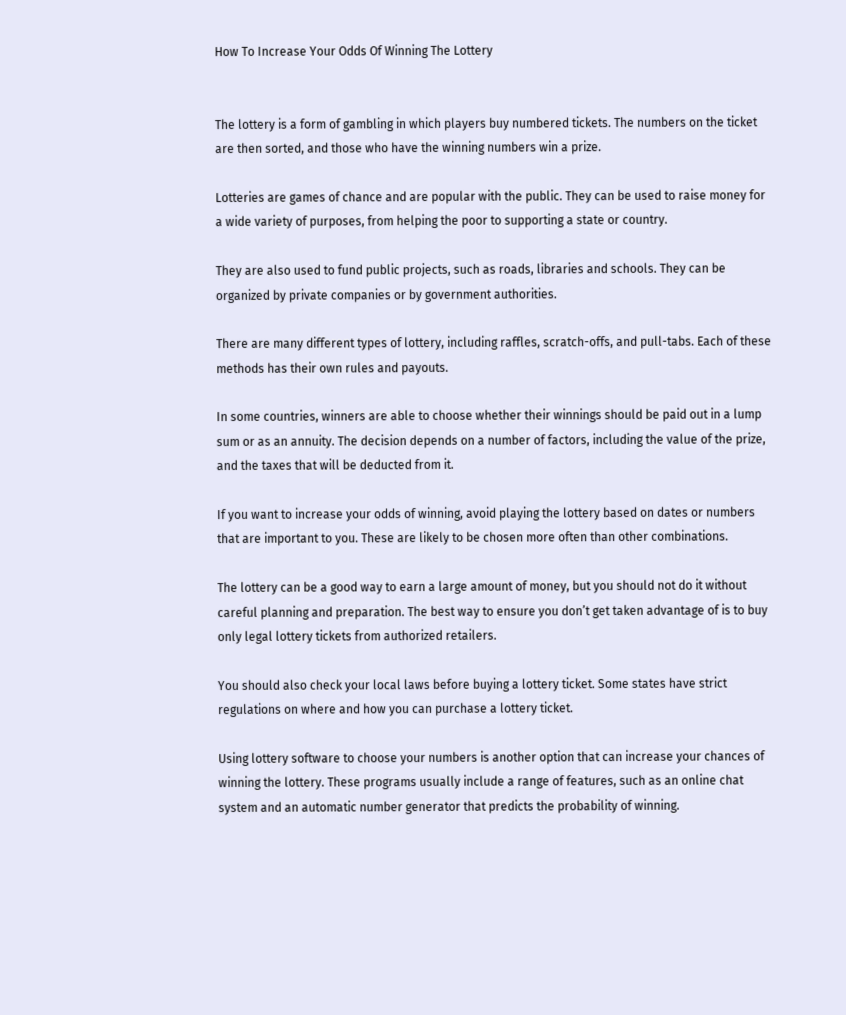How To Increase Your Odds Of Winning The Lottery


The lottery is a form of gambling in which players buy numbered tickets. The numbers on the ticket are then sorted, and those who have the winning numbers win a prize.

Lotteries are games of chance and are popular with the public. They can be used to raise money for a wide variety of purposes, from helping the poor to supporting a state or country.

They are also used to fund public projects, such as roads, libraries and schools. They can be organized by private companies or by government authorities.

There are many different types of lottery, including raffles, scratch-offs, and pull-tabs. Each of these methods has their own rules and payouts.

In some countries, winners are able to choose whether their winnings should be paid out in a lump sum or as an annuity. The decision depends on a number of factors, including the value of the prize, and the taxes that will be deducted from it.

If you want to increase your odds of winning, avoid playing the lottery based on dates or numbers that are important to you. These are likely to be chosen more often than other combinations.

The lottery can be a good way to earn a large amount of money, but you should not do it without careful planning and preparation. The best way to ensure you don’t get taken advantage of is to buy only legal lottery tickets from authorized retailers.

You should also check your local laws before buying a lottery ticket. Some states have strict regulations on where and how you can purchase a lottery ticket.

Using lottery software to choose your numbers is another option that can increase your chances of winning the lottery. These programs usually include a range of features, such as an online chat system and an automatic number generator that predicts the probability of winning.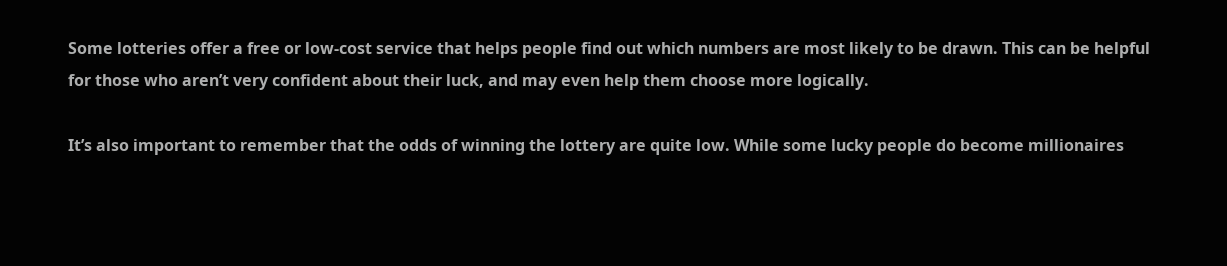Some lotteries offer a free or low-cost service that helps people find out which numbers are most likely to be drawn. This can be helpful for those who aren’t very confident about their luck, and may even help them choose more logically.

It’s also important to remember that the odds of winning the lottery are quite low. While some lucky people do become millionaires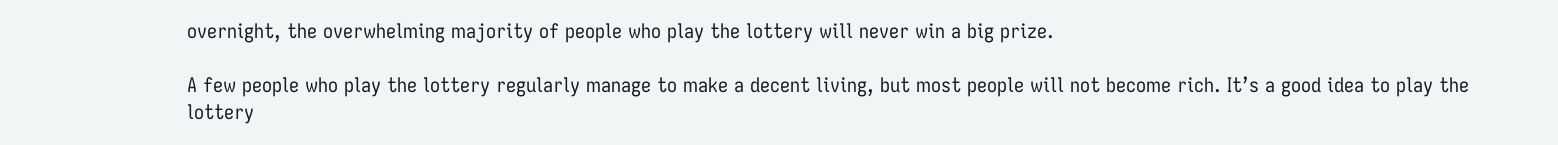overnight, the overwhelming majority of people who play the lottery will never win a big prize.

A few people who play the lottery regularly manage to make a decent living, but most people will not become rich. It’s a good idea to play the lottery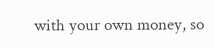with your own money, so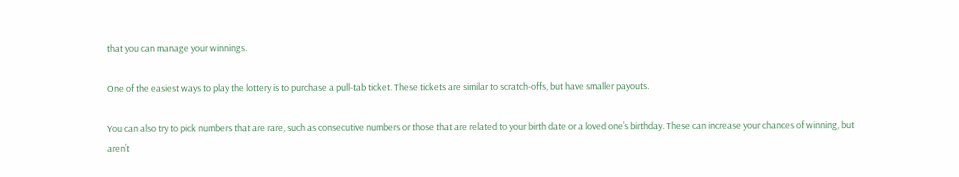that you can manage your winnings.

One of the easiest ways to play the lottery is to purchase a pull-tab ticket. These tickets are similar to scratch-offs, but have smaller payouts.

You can also try to pick numbers that are rare, such as consecutive numbers or those that are related to your birth date or a loved one’s birthday. These can increase your chances of winning, but aren’t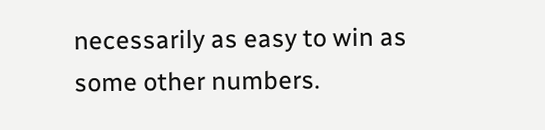necessarily as easy to win as some other numbers.